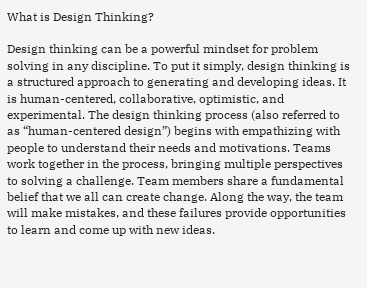What is Design Thinking?

Design thinking can be a powerful mindset for problem solving in any discipline. To put it simply, design thinking is a structured approach to generating and developing ideas. It is human-centered, collaborative, optimistic, and experimental. The design thinking process (also referred to as “human-centered design”) begins with empathizing with people to understand their needs and motivations. Teams work together in the process, bringing multiple perspectives to solving a challenge. Team members share a fundamental belief that we all can create change. Along the way, the team will make mistakes, and these failures provide opportunities to learn and come up with new ideas.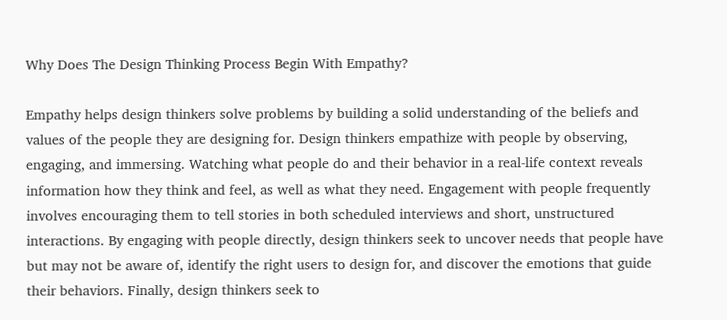Why Does The Design Thinking Process Begin With Empathy?

Empathy helps design thinkers solve problems by building a solid understanding of the beliefs and values of the people they are designing for. Design thinkers empathize with people by observing, engaging, and immersing. Watching what people do and their behavior in a real-life context reveals information how they think and feel, as well as what they need. Engagement with people frequently involves encouraging them to tell stories in both scheduled interviews and short, unstructured interactions. By engaging with people directly, design thinkers seek to uncover needs that people have but may not be aware of, identify the right users to design for, and discover the emotions that guide their behaviors. Finally, design thinkers seek to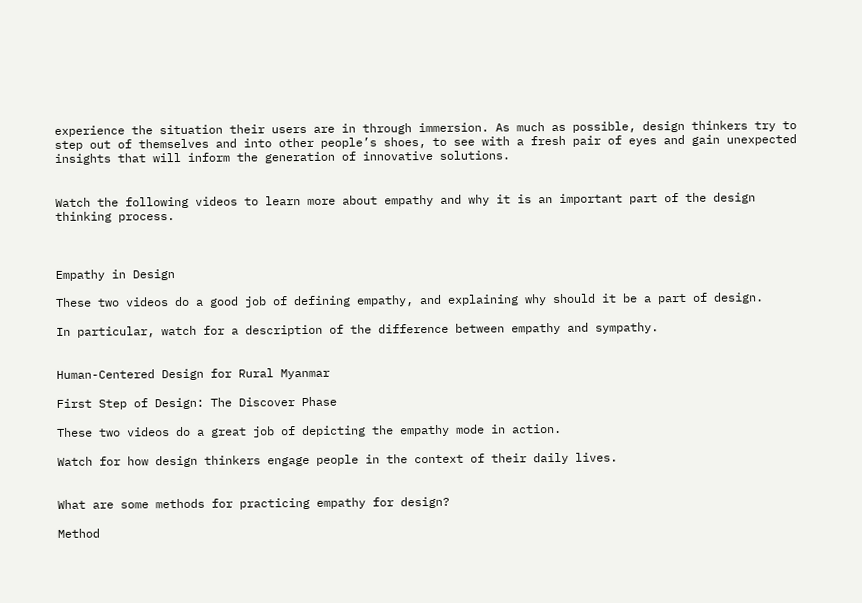experience the situation their users are in through immersion. As much as possible, design thinkers try to step out of themselves and into other people’s shoes, to see with a fresh pair of eyes and gain unexpected insights that will inform the generation of innovative solutions.


Watch the following videos to learn more about empathy and why it is an important part of the design thinking process.



Empathy in Design

These two videos do a good job of defining empathy, and explaining why should it be a part of design.

In particular, watch for a description of the difference between empathy and sympathy.


Human-Centered Design for Rural Myanmar

First Step of Design: The Discover Phase

These two videos do a great job of depicting the empathy mode in action.

Watch for how design thinkers engage people in the context of their daily lives.


What are some methods for practicing empathy for design?

Method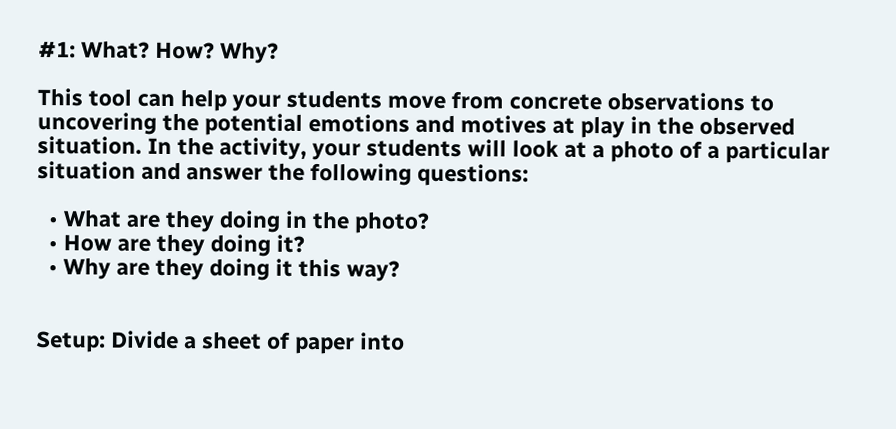#1: What? How? Why?

This tool can help your students move from concrete observations to uncovering the potential emotions and motives at play in the observed situation. In the activity, your students will look at a photo of a particular situation and answer the following questions:

  • What are they doing in the photo?
  • How are they doing it?
  • Why are they doing it this way?


Setup: Divide a sheet of paper into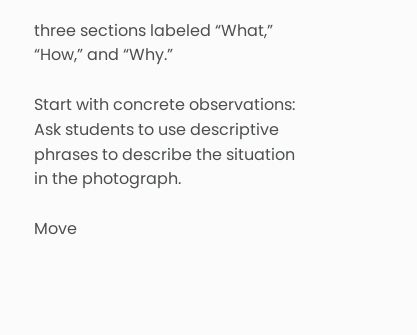three sections labeled “What,” “How,” and “Why.”

Start with concrete observations: Ask students to use descriptive phrases to describe the situation in the photograph.

Move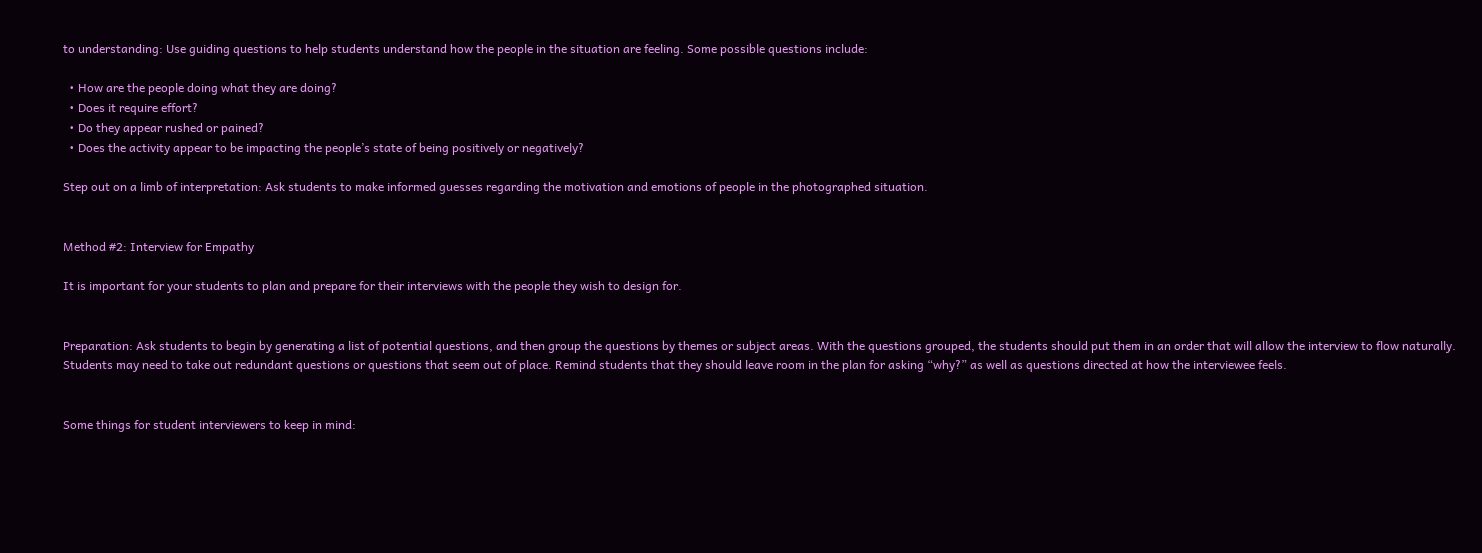to understanding: Use guiding questions to help students understand how the people in the situation are feeling. Some possible questions include:

  • How are the people doing what they are doing?
  • Does it require effort?
  • Do they appear rushed or pained?
  • Does the activity appear to be impacting the people’s state of being positively or negatively?

Step out on a limb of interpretation: Ask students to make informed guesses regarding the motivation and emotions of people in the photographed situation.


Method #2: Interview for Empathy

It is important for your students to plan and prepare for their interviews with the people they wish to design for.


Preparation: Ask students to begin by generating a list of potential questions, and then group the questions by themes or subject areas. With the questions grouped, the students should put them in an order that will allow the interview to flow naturally. Students may need to take out redundant questions or questions that seem out of place. Remind students that they should leave room in the plan for asking “why?” as well as questions directed at how the interviewee feels.


Some things for student interviewers to keep in mind: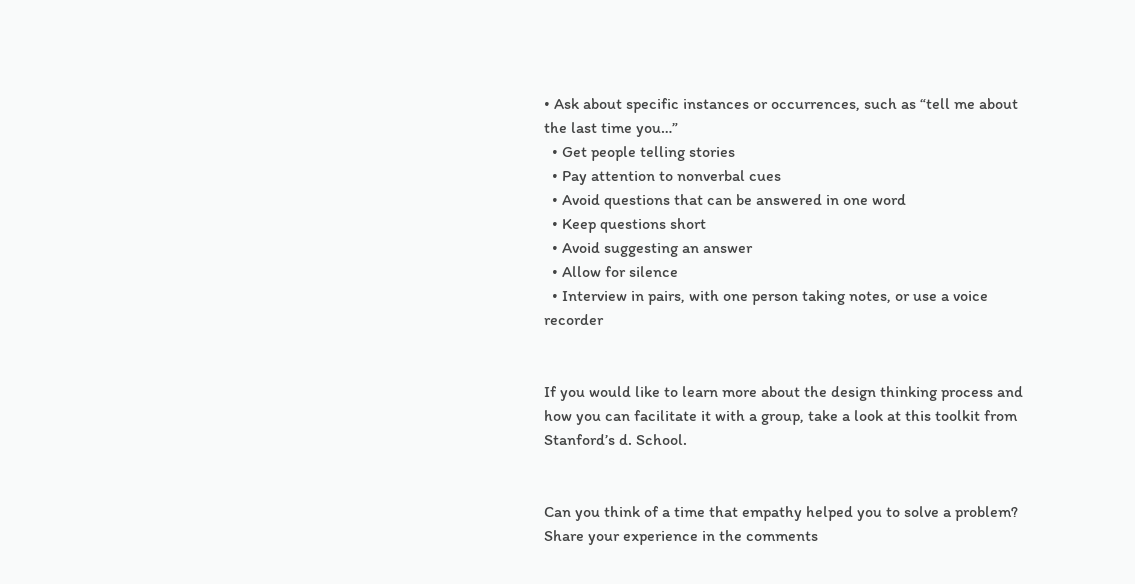• Ask about specific instances or occurrences, such as “tell me about the last time you…”
  • Get people telling stories
  • Pay attention to nonverbal cues
  • Avoid questions that can be answered in one word
  • Keep questions short
  • Avoid suggesting an answer
  • Allow for silence
  • Interview in pairs, with one person taking notes, or use a voice recorder


If you would like to learn more about the design thinking process and how you can facilitate it with a group, take a look at this toolkit from Stanford’s d. School.


Can you think of a time that empathy helped you to solve a problem? Share your experience in the comments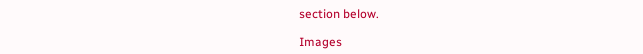section below.

Images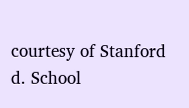courtesy of Stanford d. School